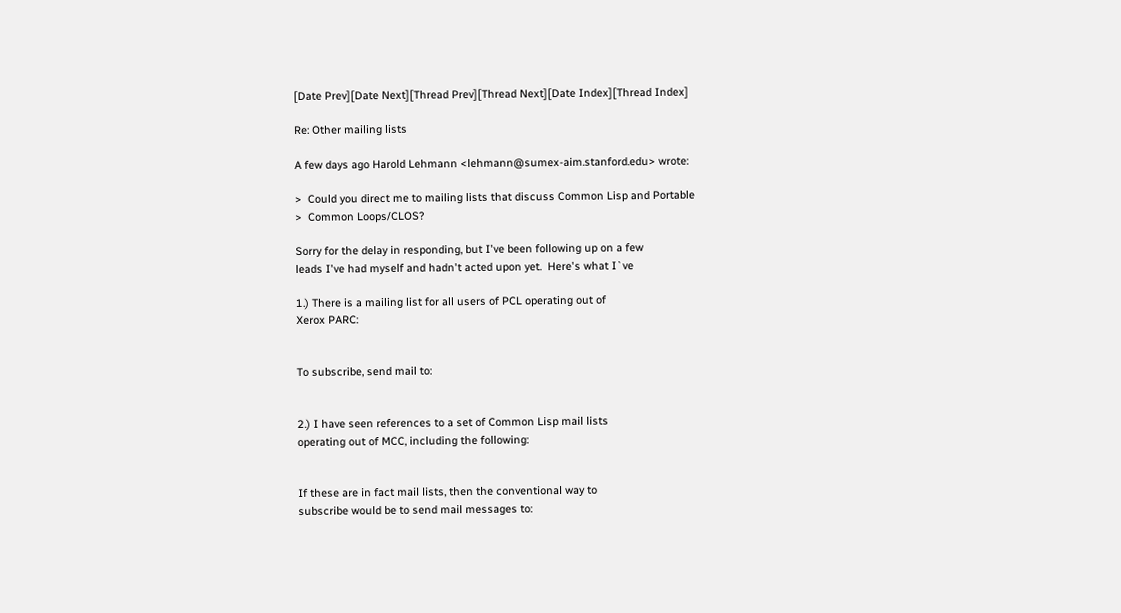[Date Prev][Date Next][Thread Prev][Thread Next][Date Index][Thread Index]

Re: Other mailing lists

A few days ago Harold Lehmann <lehmann@sumex-aim.stanford.edu> wrote:

>  Could you direct me to mailing lists that discuss Common Lisp and Portable
>  Common Loops/CLOS?

Sorry for the delay in responding, but I've been following up on a few
leads I've had myself and hadn't acted upon yet.  Here's what I`ve

1.) There is a mailing list for all users of PCL operating out of
Xerox PARC:


To subscribe, send mail to:


2.) I have seen references to a set of Common Lisp mail lists
operating out of MCC, including the following:


If these are in fact mail lists, then the conventional way to
subscribe would be to send mail messages to: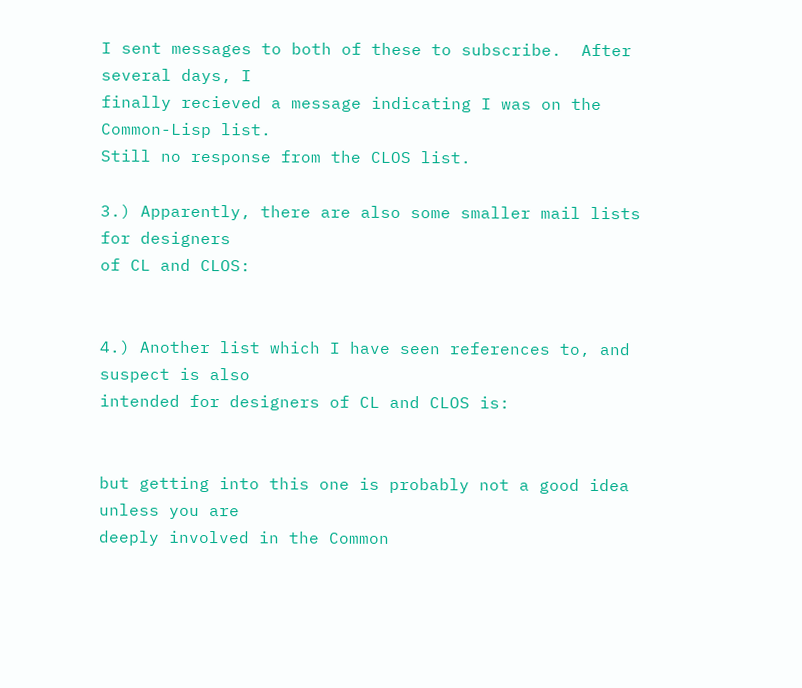I sent messages to both of these to subscribe.  After several days, I
finally recieved a message indicating I was on the Common-Lisp list.
Still no response from the CLOS list.

3.) Apparently, there are also some smaller mail lists for designers
of CL and CLOS:


4.) Another list which I have seen references to, and suspect is also
intended for designers of CL and CLOS is:


but getting into this one is probably not a good idea unless you are
deeply involved in the Common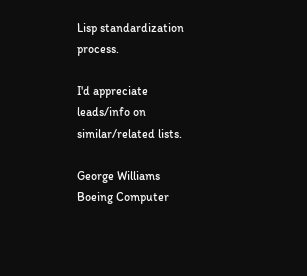Lisp standardization process.

I'd appreciate leads/info on similar/related lists.

George Williams
Boeing Computer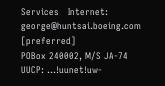Services   Internet: george@huntsai.boeing.com  [preferred]
POBox 240002, M/S JA-74        UUCP: ...!uunet!uw-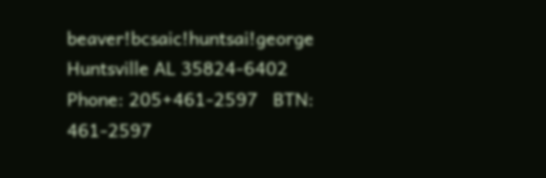beaver!bcsaic!huntsai!george
Huntsville AL 35824-6402      Phone: 205+461-2597   BTN: 461-2597